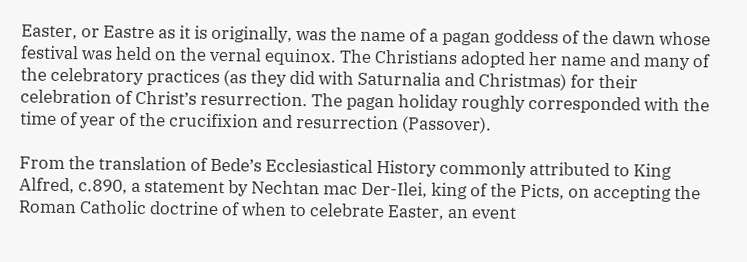Easter, or Eastre as it is originally, was the name of a pagan goddess of the dawn whose festival was held on the vernal equinox. The Christians adopted her name and many of the celebratory practices (as they did with Saturnalia and Christmas) for their celebration of Christ’s resurrection. The pagan holiday roughly corresponded with the time of year of the crucifixion and resurrection (Passover).

From the translation of Bede’s Ecclesiastical History commonly attributed to King Alfred, c.890, a statement by Nechtan mac Der-Ilei, king of the Picts, on accepting the Roman Catholic doctrine of when to celebrate Easter, an event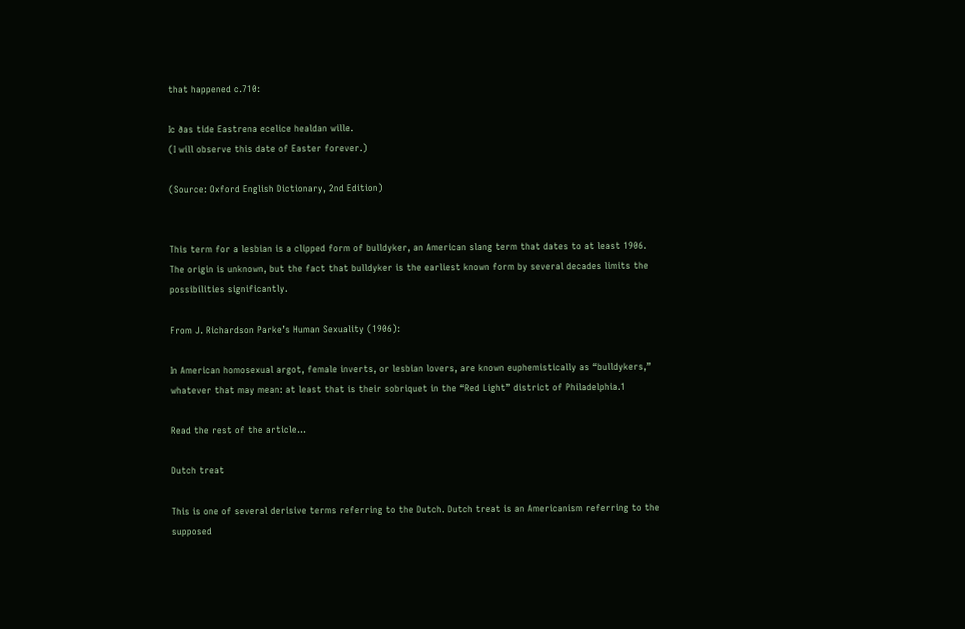that happened c.710:

Ic ðas tide Eastrena ecelice healdan wille.
(I will observe this date of Easter forever.)

(Source: Oxford English Dictionary, 2nd Edition)


This term for a lesbian is a clipped form of bulldyker, an American slang term that dates to at least 1906. The origin is unknown, but the fact that bulldyker is the earliest known form by several decades limits the possibilities significantly.

From J. Richardson Parke’s Human Sexuality (1906):

In American homosexual argot, female inverts, or lesbian lovers, are known euphemistically as “bulldykers,” whatever that may mean: at least that is their sobriquet in the “Red Light” district of Philadelphia.1

Read the rest of the article...

Dutch treat

This is one of several derisive terms referring to the Dutch. Dutch treat is an Americanism referring to the supposed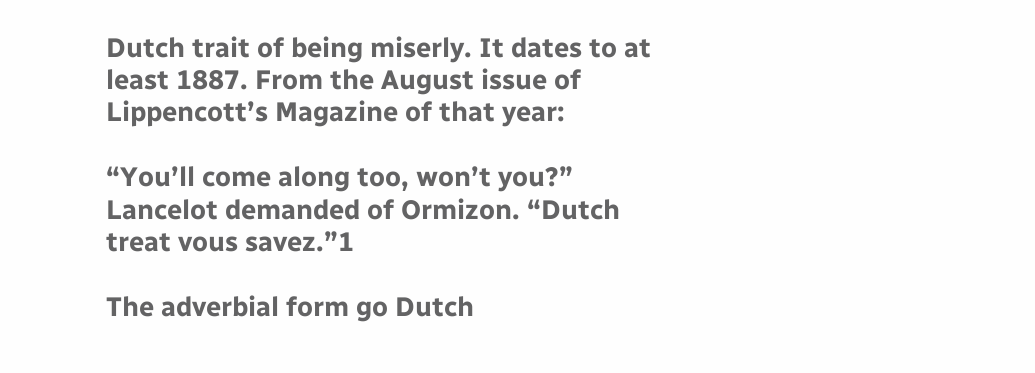Dutch trait of being miserly. It dates to at least 1887. From the August issue of Lippencott’s Magazine of that year:

“You’ll come along too, won’t you?” Lancelot demanded of Ormizon. “Dutch treat vous savez.”1

The adverbial form go Dutch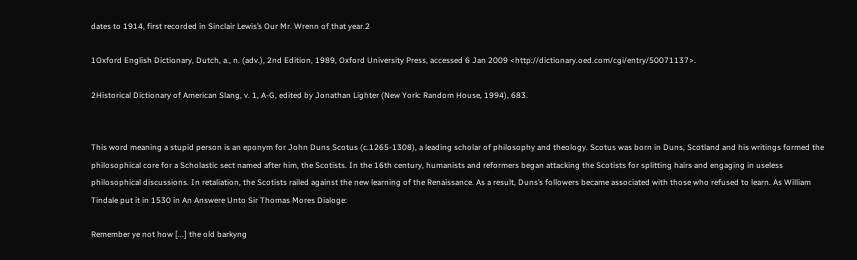dates to 1914, first recorded in Sinclair Lewis’s Our Mr. Wrenn of that year.2

1Oxford English Dictionary, Dutch, a., n. (adv.), 2nd Edition, 1989, Oxford University Press, accessed 6 Jan 2009 <http://dictionary.oed.com/cgi/entry/50071137>.

2Historical Dictionary of American Slang, v. 1, A-G, edited by Jonathan Lighter (New York: Random House, 1994), 683.


This word meaning a stupid person is an eponym for John Duns Scotus (c.1265-1308), a leading scholar of philosophy and theology. Scotus was born in Duns, Scotland and his writings formed the philosophical core for a Scholastic sect named after him, the Scotists. In the 16th century, humanists and reformers began attacking the Scotists for splitting hairs and engaging in useless philosophical discussions. In retaliation, the Scotists railed against the new learning of the Renaissance. As a result, Duns’s followers became associated with those who refused to learn. As William Tindale put it in 1530 in An Answere Unto Sir Thomas Mores Dialoge:

Remember ye not how [...] the old barkyng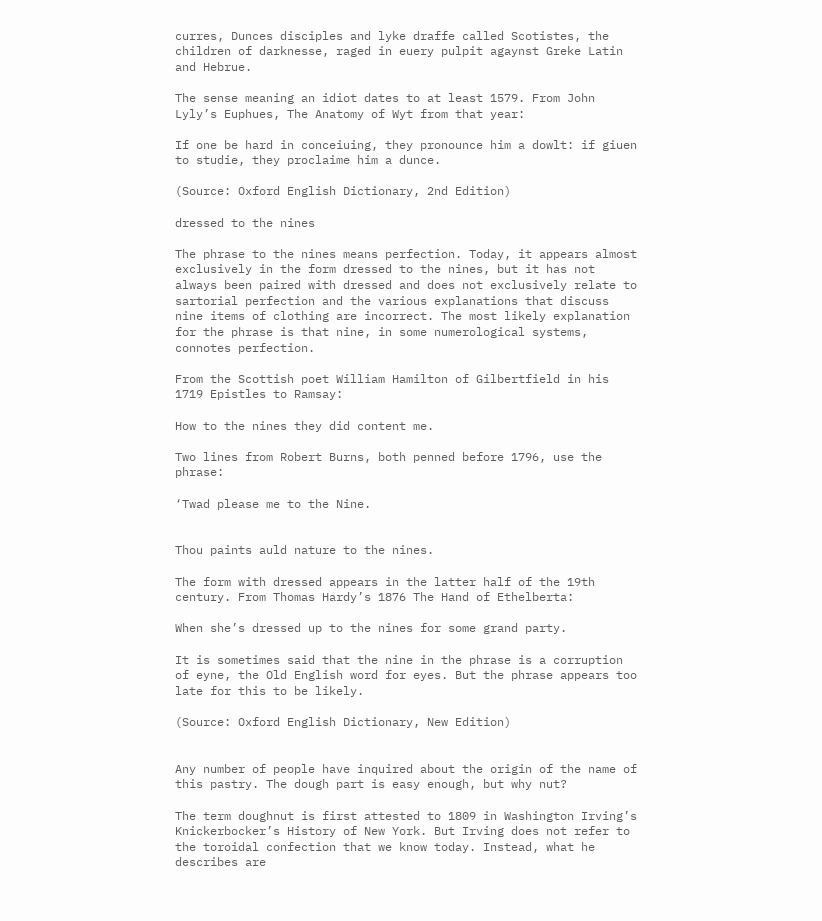curres, Dunces disciples and lyke draffe called Scotistes, the children of darknesse, raged in euery pulpit agaynst Greke Latin and Hebrue.

The sense meaning an idiot dates to at least 1579. From John Lyly’s Euphues, The Anatomy of Wyt from that year:

If one be hard in conceiuing, they pronounce him a dowlt: if giuen to studie, they proclaime him a dunce.

(Source: Oxford English Dictionary, 2nd Edition)

dressed to the nines

The phrase to the nines means perfection. Today, it appears almost exclusively in the form dressed to the nines, but it has not always been paired with dressed and does not exclusively relate to sartorial perfection and the various explanations that discuss nine items of clothing are incorrect. The most likely explanation for the phrase is that nine, in some numerological systems, connotes perfection.

From the Scottish poet William Hamilton of Gilbertfield in his 1719 Epistles to Ramsay:

How to the nines they did content me.

Two lines from Robert Burns, both penned before 1796, use the phrase:

‘Twad please me to the Nine.


Thou paints auld nature to the nines.

The form with dressed appears in the latter half of the 19th century. From Thomas Hardy’s 1876 The Hand of Ethelberta:

When she’s dressed up to the nines for some grand party.

It is sometimes said that the nine in the phrase is a corruption of eyne, the Old English word for eyes. But the phrase appears too late for this to be likely.

(Source: Oxford English Dictionary, New Edition)


Any number of people have inquired about the origin of the name of this pastry. The dough part is easy enough, but why nut?

The term doughnut is first attested to 1809 in Washington Irving’s Knickerbocker’s History of New York. But Irving does not refer to the toroidal confection that we know today. Instead, what he describes are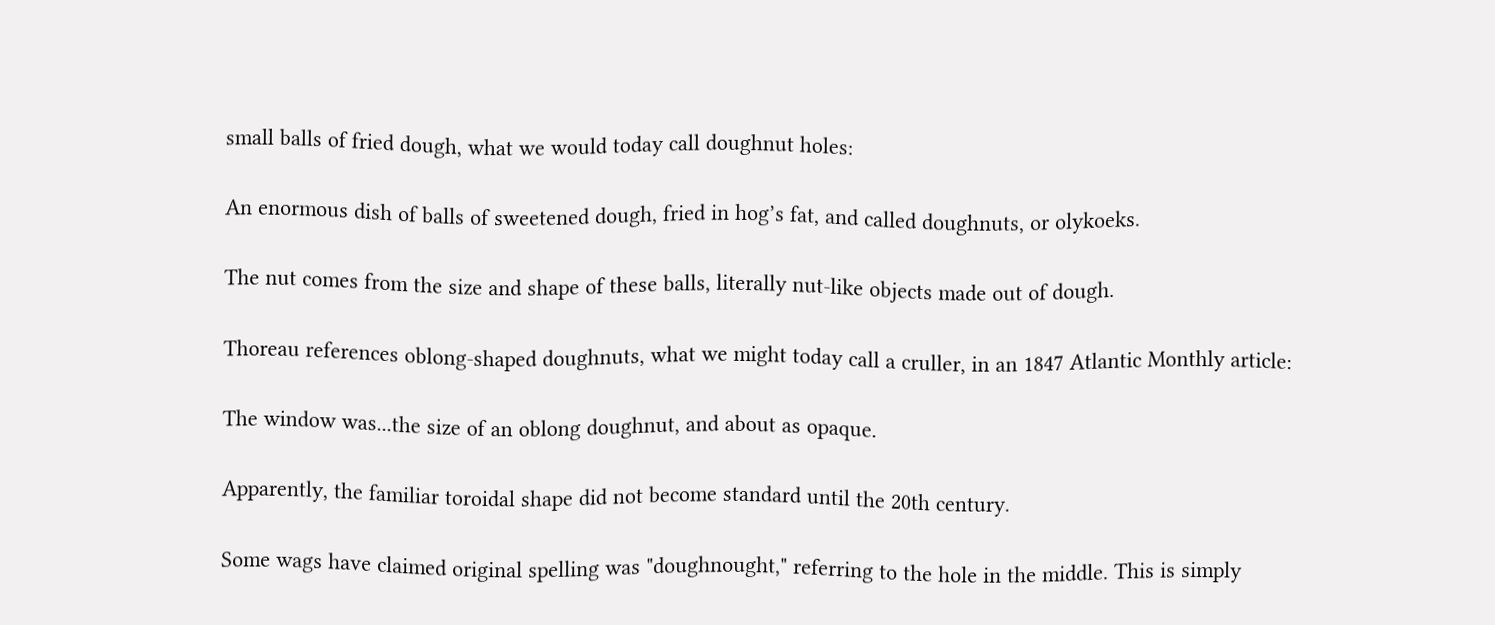small balls of fried dough, what we would today call doughnut holes:

An enormous dish of balls of sweetened dough, fried in hog’s fat, and called doughnuts, or olykoeks.

The nut comes from the size and shape of these balls, literally nut-like objects made out of dough.

Thoreau references oblong-shaped doughnuts, what we might today call a cruller, in an 1847 Atlantic Monthly article:

The window was...the size of an oblong doughnut, and about as opaque.

Apparently, the familiar toroidal shape did not become standard until the 20th century.

Some wags have claimed original spelling was "doughnought," referring to the hole in the middle. This is simply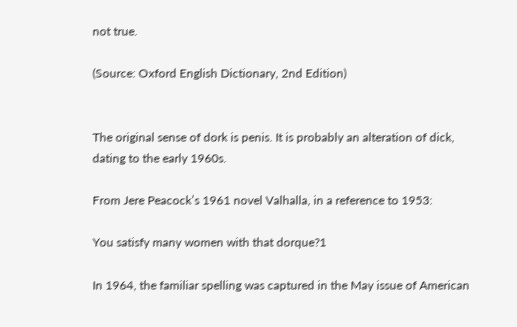not true.

(Source: Oxford English Dictionary, 2nd Edition)


The original sense of dork is penis. It is probably an alteration of dick, dating to the early 1960s.

From Jere Peacock’s 1961 novel Valhalla, in a reference to 1953:

You satisfy many women with that dorque?1

In 1964, the familiar spelling was captured in the May issue of American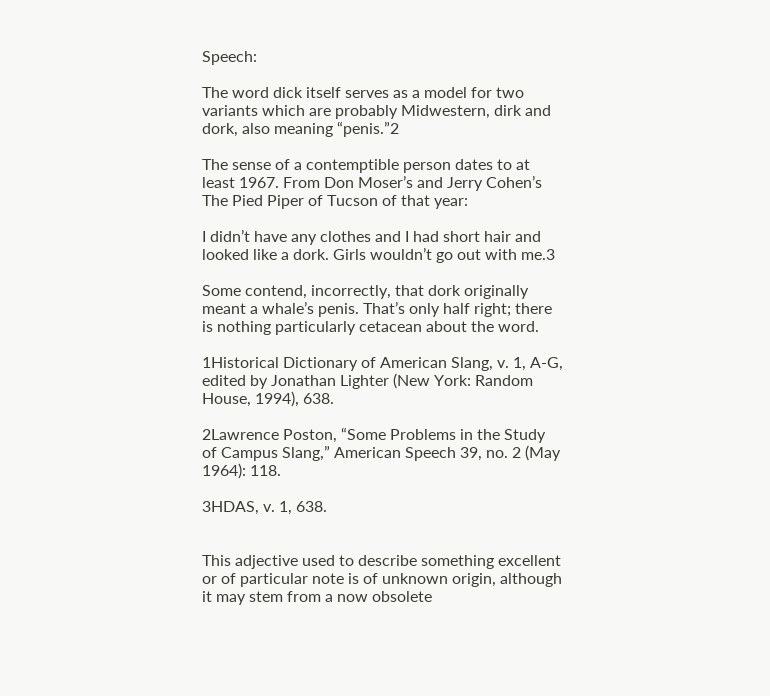Speech:

The word dick itself serves as a model for two variants which are probably Midwestern, dirk and dork, also meaning “penis.”2

The sense of a contemptible person dates to at least 1967. From Don Moser’s and Jerry Cohen’s The Pied Piper of Tucson of that year:

I didn’t have any clothes and I had short hair and looked like a dork. Girls wouldn’t go out with me.3

Some contend, incorrectly, that dork originally meant a whale’s penis. That’s only half right; there is nothing particularly cetacean about the word.

1Historical Dictionary of American Slang, v. 1, A-G, edited by Jonathan Lighter (New York: Random House, 1994), 638.

2Lawrence Poston, “Some Problems in the Study of Campus Slang,” American Speech 39, no. 2 (May 1964): 118.

3HDAS, v. 1, 638.


This adjective used to describe something excellent or of particular note is of unknown origin, although it may stem from a now obsolete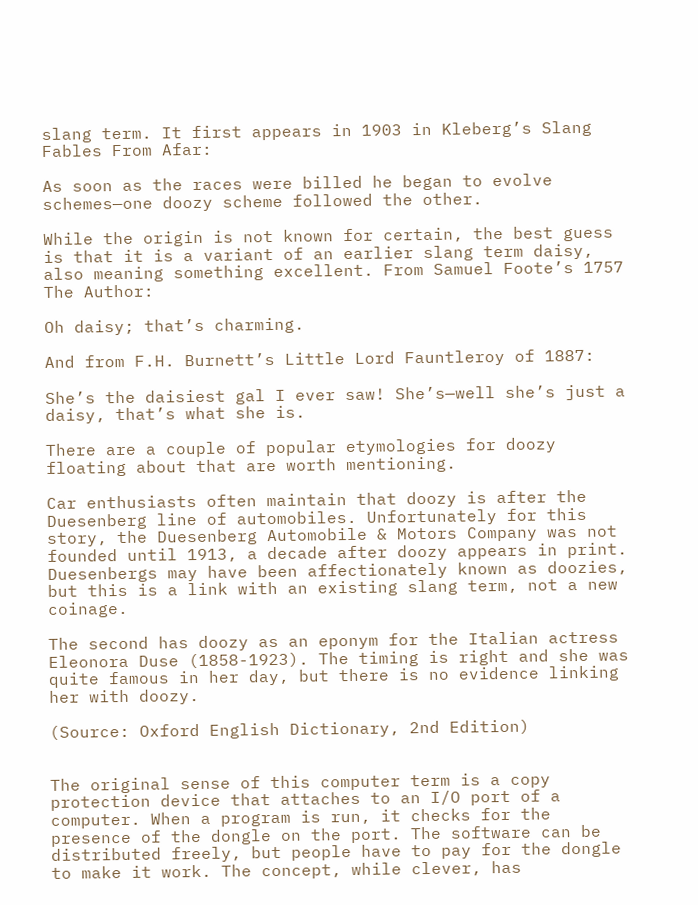slang term. It first appears in 1903 in Kleberg’s Slang Fables From Afar:

As soon as the races were billed he began to evolve schemes—one doozy scheme followed the other.

While the origin is not known for certain, the best guess is that it is a variant of an earlier slang term daisy, also meaning something excellent. From Samuel Foote’s 1757 The Author:

Oh daisy; that’s charming.

And from F.H. Burnett’s Little Lord Fauntleroy of 1887:

She’s the daisiest gal I ever saw! She’s—well she’s just a daisy, that’s what she is.

There are a couple of popular etymologies for doozy floating about that are worth mentioning.

Car enthusiasts often maintain that doozy is after the Duesenberg line of automobiles. Unfortunately for this story, the Duesenberg Automobile & Motors Company was not founded until 1913, a decade after doozy appears in print. Duesenbergs may have been affectionately known as doozies, but this is a link with an existing slang term, not a new coinage.

The second has doozy as an eponym for the Italian actress Eleonora Duse (1858-1923). The timing is right and she was quite famous in her day, but there is no evidence linking her with doozy.

(Source: Oxford English Dictionary, 2nd Edition)


The original sense of this computer term is a copy protection device that attaches to an I/O port of a computer. When a program is run, it checks for the presence of the dongle on the port. The software can be distributed freely, but people have to pay for the dongle to make it work. The concept, while clever, has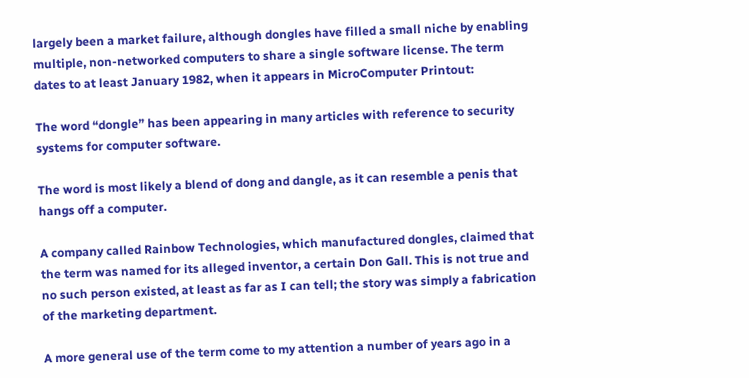largely been a market failure, although dongles have filled a small niche by enabling multiple, non-networked computers to share a single software license. The term dates to at least January 1982, when it appears in MicroComputer Printout:

The word “dongle” has been appearing in many articles with reference to security systems for computer software.

The word is most likely a blend of dong and dangle, as it can resemble a penis that hangs off a computer.

A company called Rainbow Technologies, which manufactured dongles, claimed that the term was named for its alleged inventor, a certain Don Gall. This is not true and no such person existed, at least as far as I can tell; the story was simply a fabrication of the marketing department.

A more general use of the term come to my attention a number of years ago in a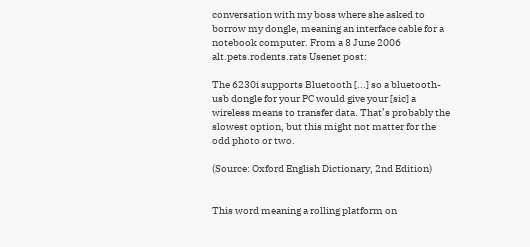conversation with my boss where she asked to borrow my dongle, meaning an interface cable for a notebook computer. From a 8 June 2006 alt.pets.rodents.rats Usenet post:

The 6230i supports Bluetooth [...] so a bluetooth-usb dongle for your PC would give your [sic] a wireless means to transfer data. That’s probably the slowest option, but this might not matter for the odd photo or two.

(Source: Oxford English Dictionary, 2nd Edition)


This word meaning a rolling platform on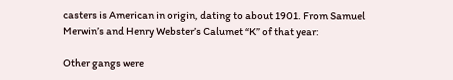casters is American in origin, dating to about 1901. From Samuel Merwin’s and Henry Webster’s Calumet “K” of that year:

Other gangs were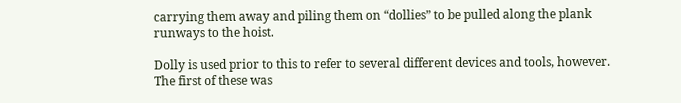carrying them away and piling them on “dollies” to be pulled along the plank runways to the hoist.

Dolly is used prior to this to refer to several different devices and tools, however. The first of these was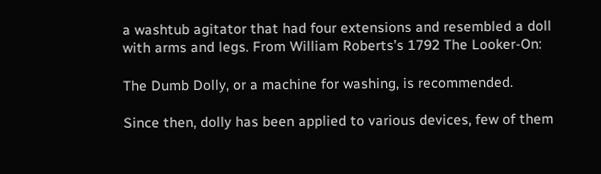a washtub agitator that had four extensions and resembled a doll with arms and legs. From William Roberts’s 1792 The Looker-On:

The Dumb Dolly, or a machine for washing, is recommended.

Since then, dolly has been applied to various devices, few of them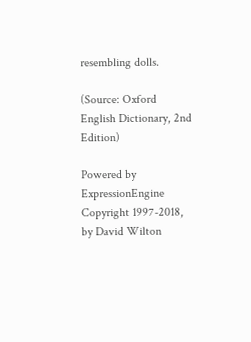resembling dolls.

(Source: Oxford English Dictionary, 2nd Edition)

Powered by ExpressionEngine
Copyright 1997-2018, by David Wilton